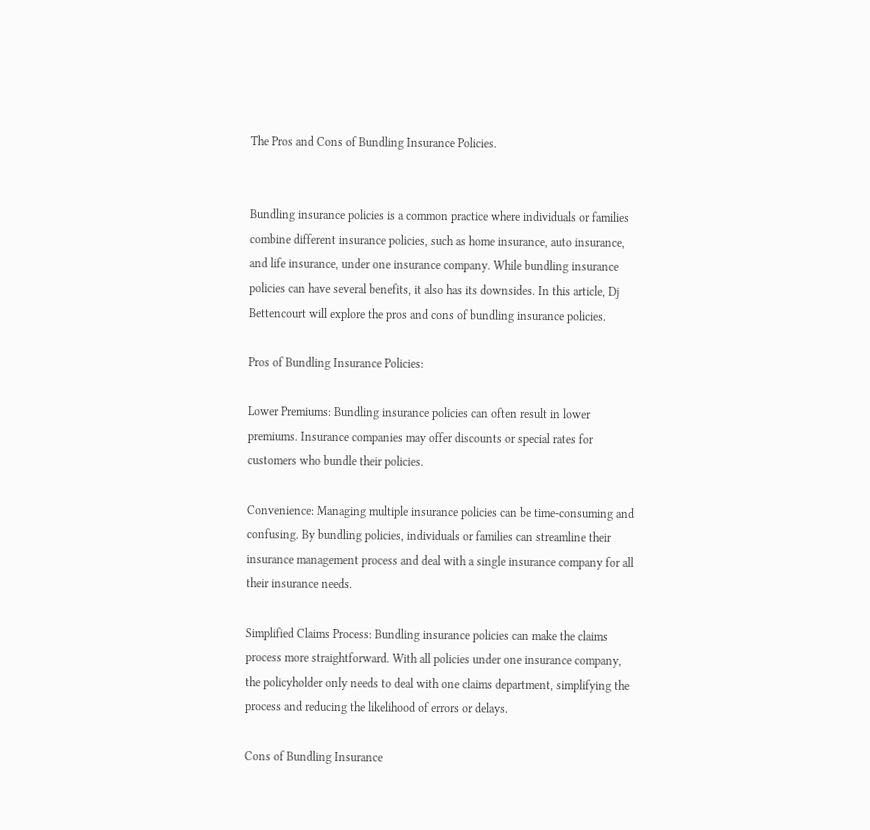The Pros and Cons of Bundling Insurance Policies.


Bundling insurance policies is a common practice where individuals or families combine different insurance policies, such as home insurance, auto insurance, and life insurance, under one insurance company. While bundling insurance policies can have several benefits, it also has its downsides. In this article, Dj Bettencourt will explore the pros and cons of bundling insurance policies.

Pros of Bundling Insurance Policies:

Lower Premiums: Bundling insurance policies can often result in lower premiums. Insurance companies may offer discounts or special rates for customers who bundle their policies.

Convenience: Managing multiple insurance policies can be time-consuming and confusing. By bundling policies, individuals or families can streamline their insurance management process and deal with a single insurance company for all their insurance needs.

Simplified Claims Process: Bundling insurance policies can make the claims process more straightforward. With all policies under one insurance company, the policyholder only needs to deal with one claims department, simplifying the process and reducing the likelihood of errors or delays.

Cons of Bundling Insurance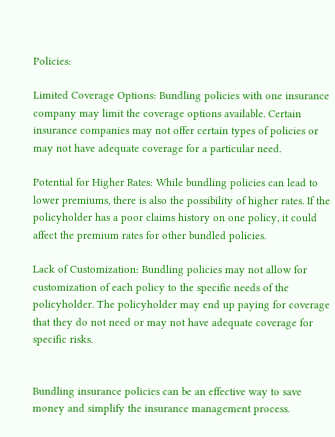Policies:

Limited Coverage Options: Bundling policies with one insurance company may limit the coverage options available. Certain insurance companies may not offer certain types of policies or may not have adequate coverage for a particular need.

Potential for Higher Rates: While bundling policies can lead to lower premiums, there is also the possibility of higher rates. If the policyholder has a poor claims history on one policy, it could affect the premium rates for other bundled policies.

Lack of Customization: Bundling policies may not allow for customization of each policy to the specific needs of the policyholder. The policyholder may end up paying for coverage that they do not need or may not have adequate coverage for specific risks.


Bundling insurance policies can be an effective way to save money and simplify the insurance management process.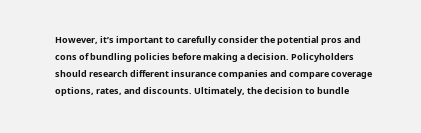However, it’s important to carefully consider the potential pros and cons of bundling policies before making a decision. Policyholders should research different insurance companies and compare coverage options, rates, and discounts. Ultimately, the decision to bundle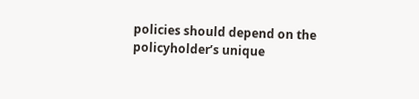policies should depend on the policyholder’s unique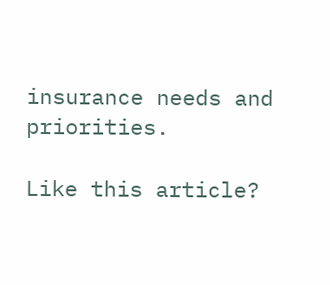insurance needs and priorities.

Like this article?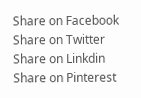Share on Facebook
Share on Twitter
Share on Linkdin
Share on Pinterest